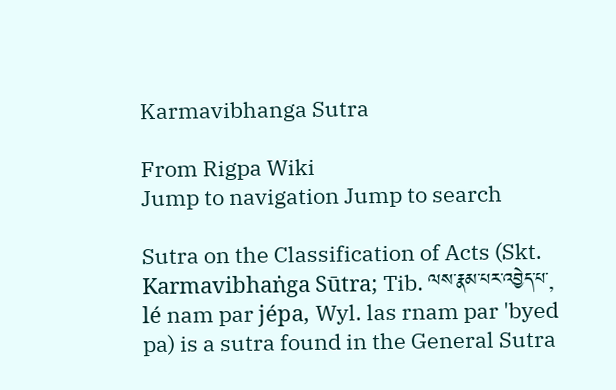Karmavibhanga Sutra

From Rigpa Wiki
Jump to navigation Jump to search

Sutra on the Classification of Acts (Skt. Karmavibhaṅga Sūtra; Tib. ལས་རྣམ་པར་འབྱེད་པ་, lé nam par jépa, Wyl. las rnam par 'byed pa) is a sutra found in the General Sutra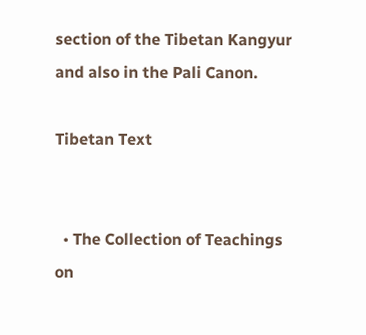section of the Tibetan Kangyur and also in the Pali Canon.

Tibetan Text


  • The Collection of Teachings on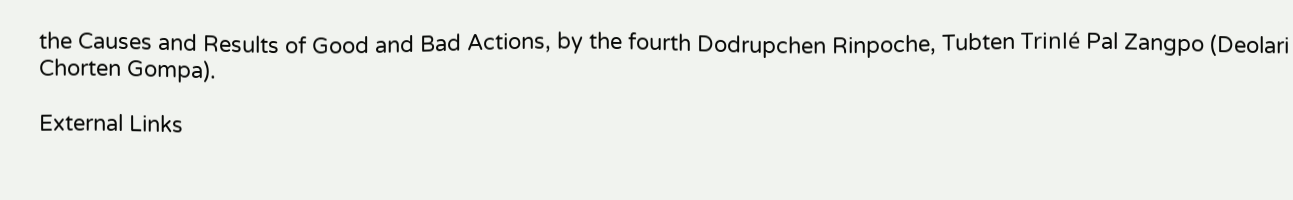the Causes and Results of Good and Bad Actions, by the fourth Dodrupchen Rinpoche, Tubten Trinlé Pal Zangpo (Deolari Chorten Gompa).

External Links